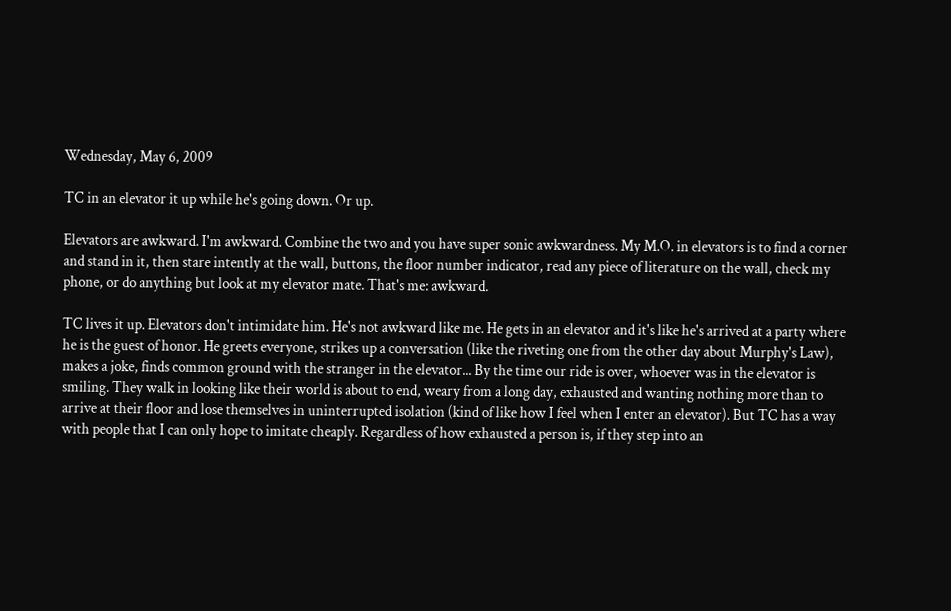Wednesday, May 6, 2009

TC in an elevator it up while he's going down. Or up.

Elevators are awkward. I'm awkward. Combine the two and you have super sonic awkwardness. My M.O. in elevators is to find a corner and stand in it, then stare intently at the wall, buttons, the floor number indicator, read any piece of literature on the wall, check my phone, or do anything but look at my elevator mate. That's me: awkward.

TC lives it up. Elevators don't intimidate him. He's not awkward like me. He gets in an elevator and it's like he's arrived at a party where he is the guest of honor. He greets everyone, strikes up a conversation (like the riveting one from the other day about Murphy's Law), makes a joke, finds common ground with the stranger in the elevator... By the time our ride is over, whoever was in the elevator is smiling. They walk in looking like their world is about to end, weary from a long day, exhausted and wanting nothing more than to arrive at their floor and lose themselves in uninterrupted isolation (kind of like how I feel when I enter an elevator). But TC has a way with people that I can only hope to imitate cheaply. Regardless of how exhausted a person is, if they step into an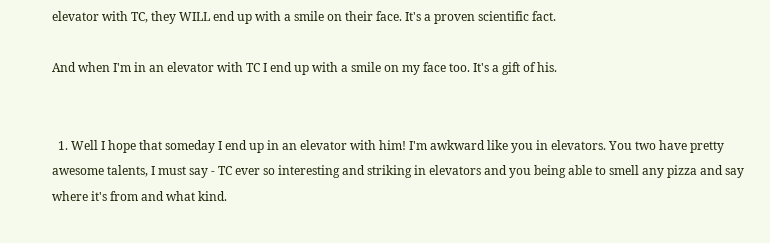elevator with TC, they WILL end up with a smile on their face. It's a proven scientific fact.

And when I'm in an elevator with TC I end up with a smile on my face too. It's a gift of his.


  1. Well I hope that someday I end up in an elevator with him! I'm awkward like you in elevators. You two have pretty awesome talents, I must say - TC ever so interesting and striking in elevators and you being able to smell any pizza and say where it's from and what kind.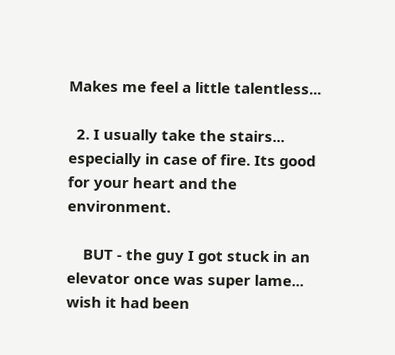Makes me feel a little talentless...

  2. I usually take the stairs... especially in case of fire. Its good for your heart and the environment.

    BUT - the guy I got stuck in an elevator once was super lame... wish it had been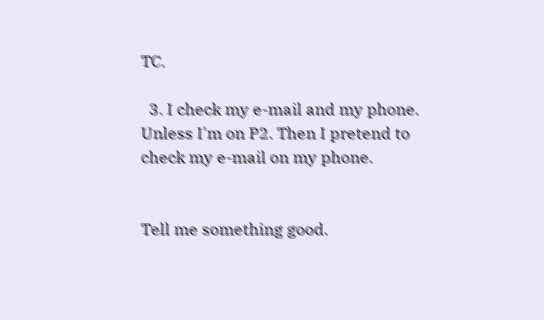TC.

  3. I check my e-mail and my phone. Unless I'm on P2. Then I pretend to check my e-mail on my phone.


Tell me something good.